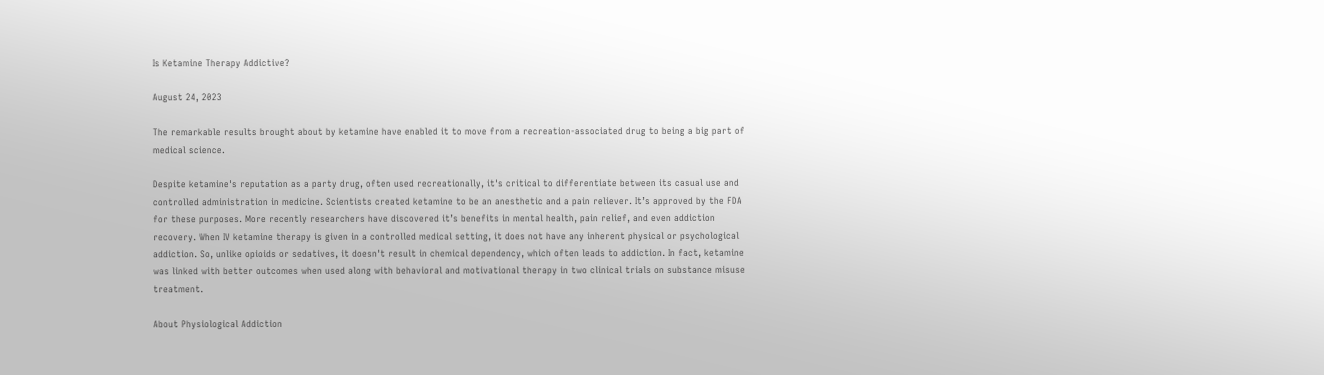Is Ketamine Therapy Addictive?

August 24, 2023

The remarkable results brought about by ketamine have enabled it to move from a recreation-associated drug to being a big part of medical science.

Despite ketamine's reputation as a party drug, often used recreationally, it's critical to differentiate between its casual use and controlled administration in medicine. Scientists created ketamine to be an anesthetic and a pain reliever. It’s approved by the FDA for these purposes. More recently researchers have discovered it’s benefits in mental health, pain relief, and even addiction recovery. When IV ketamine therapy is given in a controlled medical setting, it does not have any inherent physical or psychological addiction. So, unlike opioids or sedatives, it doesn't result in chemical dependency, which often leads to addiction. In fact, ketamine was linked with better outcomes when used along with behavioral and motivational therapy in two clinical trials on substance misuse treatment.

About Physiological Addiction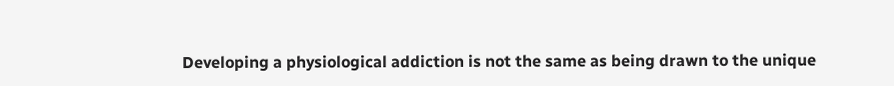Developing a physiological addiction is not the same as being drawn to the unique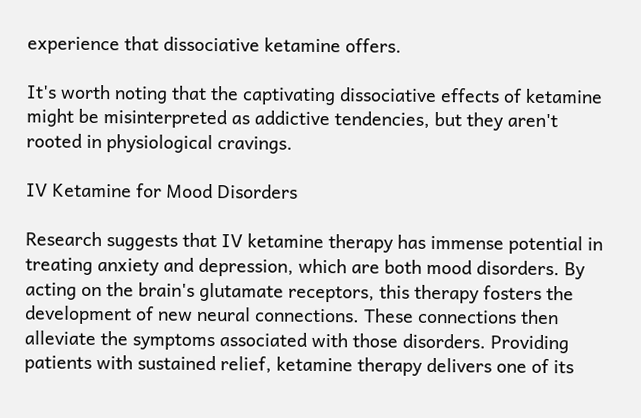experience that dissociative ketamine offers.

It's worth noting that the captivating dissociative effects of ketamine might be misinterpreted as addictive tendencies, but they aren't rooted in physiological cravings.

IV Ketamine for Mood Disorders

Research suggests that IV ketamine therapy has immense potential in treating anxiety and depression, which are both mood disorders. By acting on the brain's glutamate receptors, this therapy fosters the development of new neural connections. These connections then alleviate the symptoms associated with those disorders. Providing patients with sustained relief, ketamine therapy delivers one of its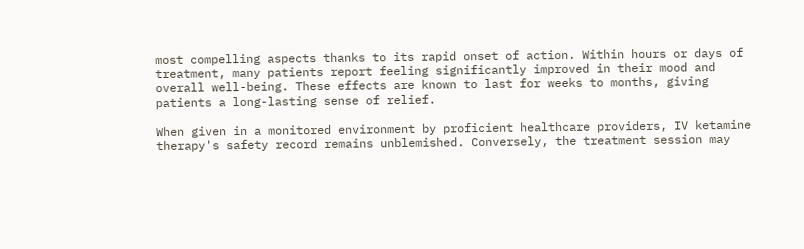most compelling aspects thanks to its rapid onset of action. Within hours or days of treatment, many patients report feeling significantly improved in their mood and overall well-being. These effects are known to last for weeks to months, giving patients a long-lasting sense of relief.

When given in a monitored environment by proficient healthcare providers, IV ketamine therapy's safety record remains unblemished. Conversely, the treatment session may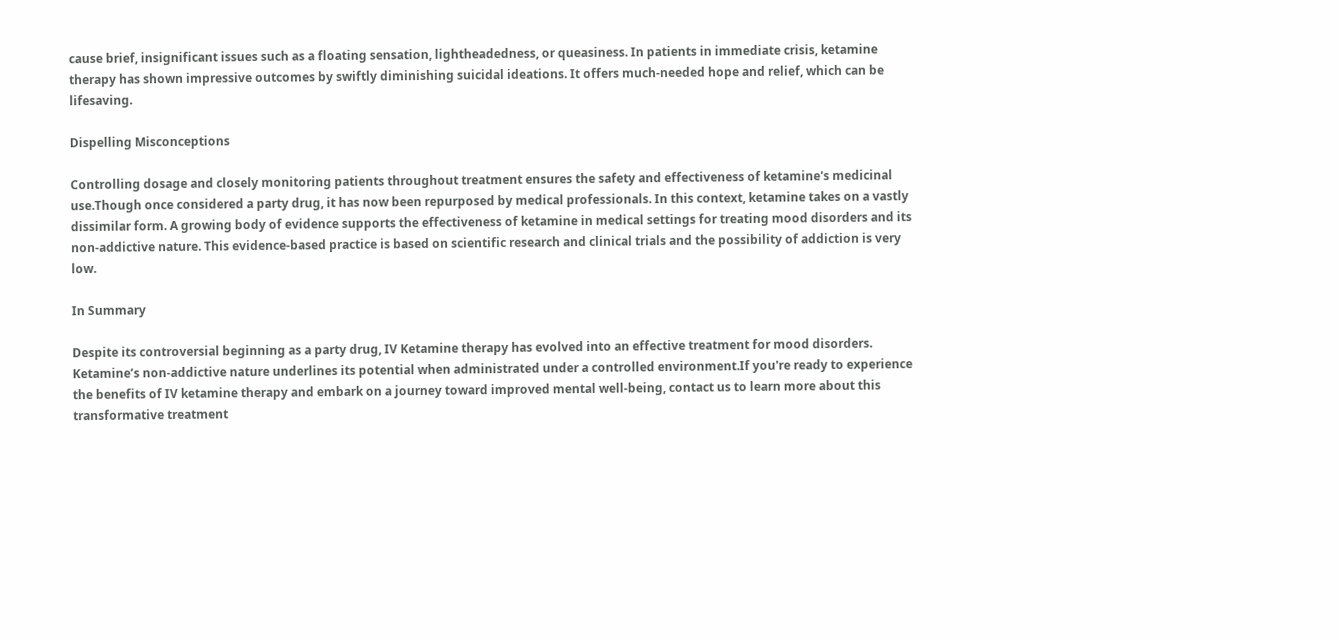cause brief, insignificant issues such as a floating sensation, lightheadedness, or queasiness. In patients in immediate crisis, ketamine therapy has shown impressive outcomes by swiftly diminishing suicidal ideations. It offers much-needed hope and relief, which can be lifesaving.

Dispelling Misconceptions

Controlling dosage and closely monitoring patients throughout treatment ensures the safety and effectiveness of ketamine's medicinal use.Though once considered a party drug, it has now been repurposed by medical professionals. In this context, ketamine takes on a vastly dissimilar form. A growing body of evidence supports the effectiveness of ketamine in medical settings for treating mood disorders and its non-addictive nature. This evidence-based practice is based on scientific research and clinical trials and the possibility of addiction is very low.

In Summary

Despite its controversial beginning as a party drug, IV Ketamine therapy has evolved into an effective treatment for mood disorders. Ketamine’s non-addictive nature underlines its potential when administrated under a controlled environment.If you're ready to experience the benefits of IV ketamine therapy and embark on a journey toward improved mental well-being, contact us to learn more about this transformative treatment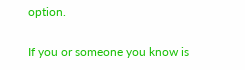option.

If you or someone you know is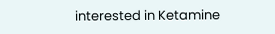interested in Ketamine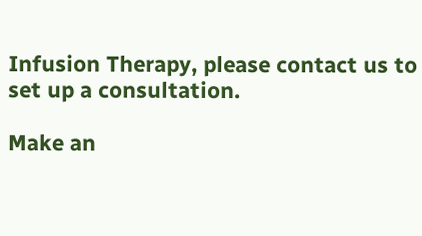Infusion Therapy, please contact us to set up a consultation.

Make an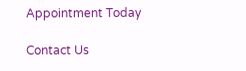Appointment Today

Contact Us